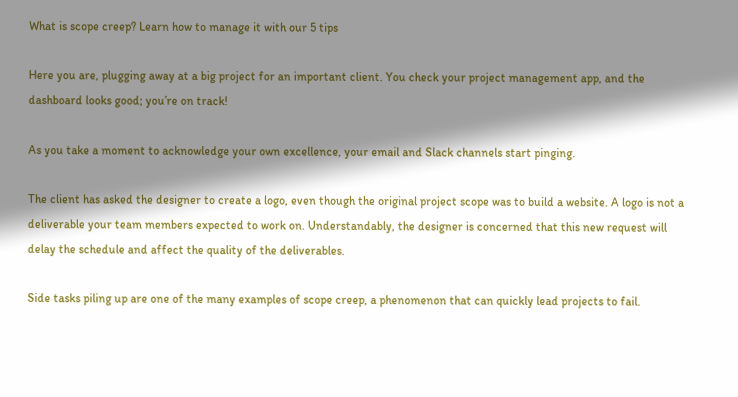What is scope creep? Learn how to manage it with our 5 tips

Here you are, plugging away at a big project for an important client. You check your project management app, and the dashboard looks good; you’re on track!

As you take a moment to acknowledge your own excellence, your email and Slack channels start pinging.

The client has asked the designer to create a logo, even though the original project scope was to build a website. A logo is not a deliverable your team members expected to work on. Understandably, the designer is concerned that this new request will delay the schedule and affect the quality of the deliverables.

Side tasks piling up are one of the many examples of scope creep, a phenomenon that can quickly lead projects to fail.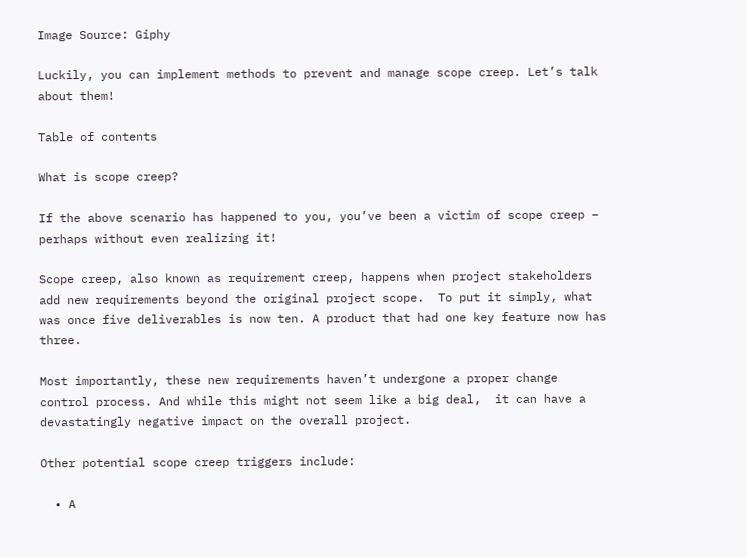Image Source: Giphy

Luckily, you can implement methods to prevent and manage scope creep. Let’s talk about them!

Table of contents

What is scope creep?

If the above scenario has happened to you, you’ve been a victim of scope creep – perhaps without even realizing it!

Scope creep, also known as requirement creep, happens when project stakeholders add new requirements beyond the original project scope.  To put it simply, what was once five deliverables is now ten. A product that had one key feature now has three.

Most importantly, these new requirements haven’t undergone a proper change control process. And while this might not seem like a big deal,  it can have a devastatingly negative impact on the overall project.

Other potential scope creep triggers include:

  • A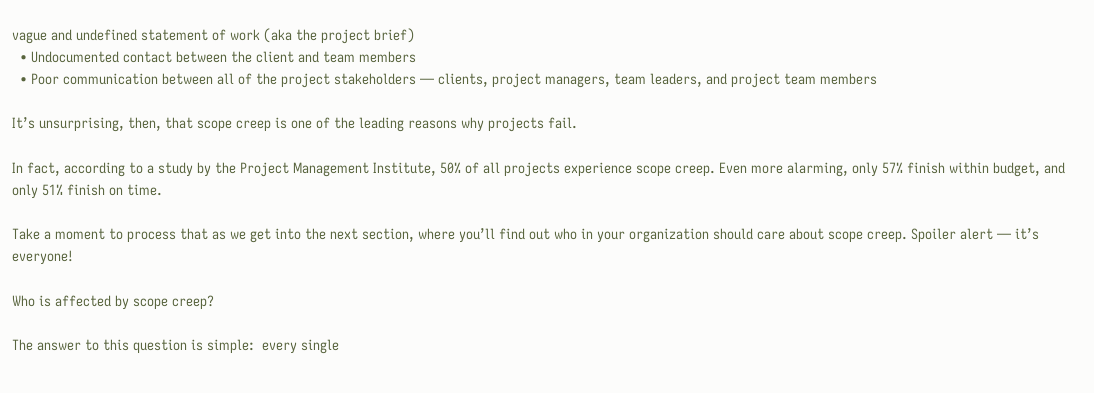vague and undefined statement of work (aka the project brief)
  • Undocumented contact between the client and team members
  • Poor communication between all of the project stakeholders — clients, project managers, team leaders, and project team members

It’s unsurprising, then, that scope creep is one of the leading reasons why projects fail.

In fact, according to a study by the Project Management Institute, 50% of all projects experience scope creep. Even more alarming, only 57% finish within budget, and only 51% finish on time.

Take a moment to process that as we get into the next section, where you’ll find out who in your organization should care about scope creep. Spoiler alert — it’s everyone!

Who is affected by scope creep?

The answer to this question is simple:  every single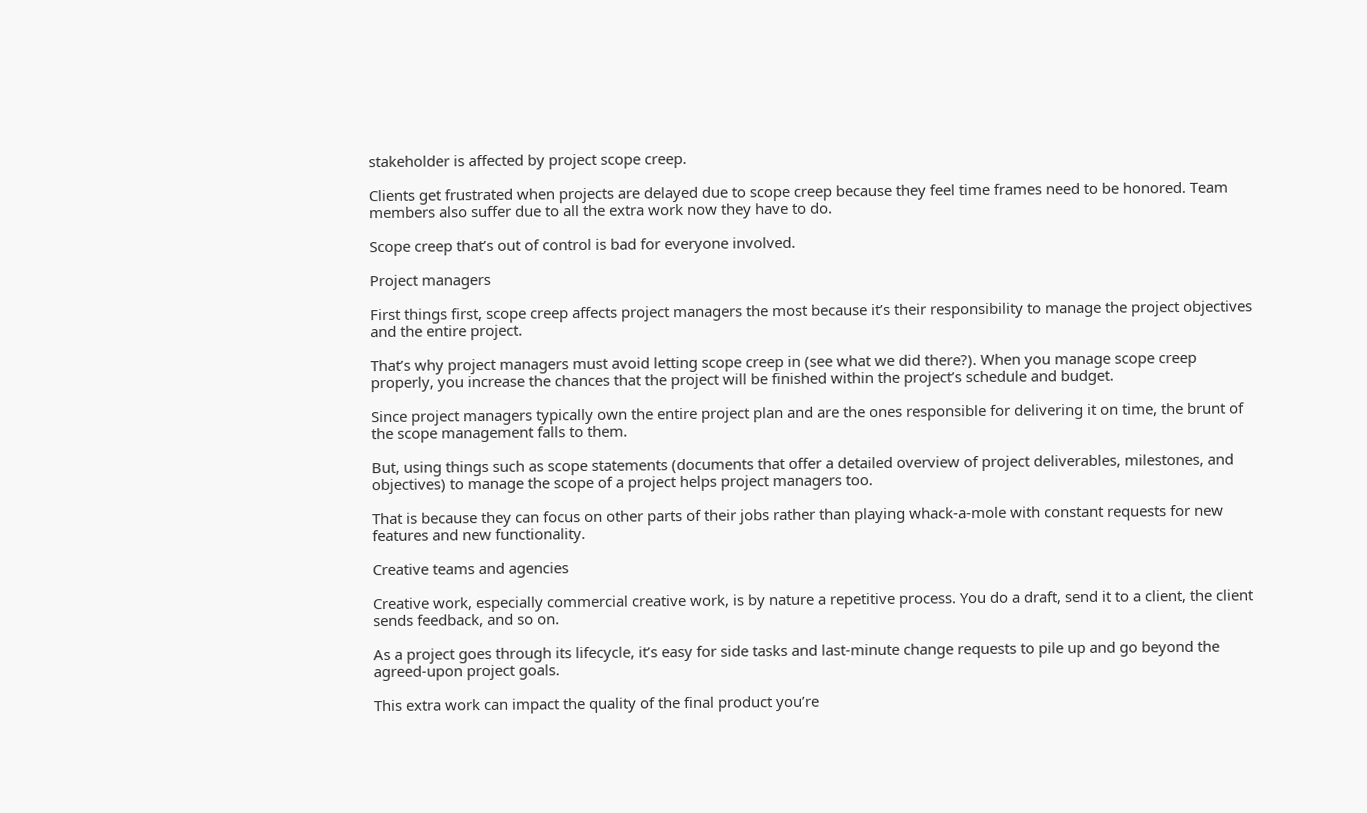stakeholder is affected by project scope creep.

Clients get frustrated when projects are delayed due to scope creep because they feel time frames need to be honored. Team members also suffer due to all the extra work now they have to do.

Scope creep that’s out of control is bad for everyone involved.

Project managers

First things first, scope creep affects project managers the most because it’s their responsibility to manage the project objectives and the entire project.

That’s why project managers must avoid letting scope creep in (see what we did there?). When you manage scope creep properly, you increase the chances that the project will be finished within the project’s schedule and budget.

Since project managers typically own the entire project plan and are the ones responsible for delivering it on time, the brunt of the scope management falls to them.

But, using things such as scope statements (documents that offer a detailed overview of project deliverables, milestones, and objectives) to manage the scope of a project helps project managers too.

That is because they can focus on other parts of their jobs rather than playing whack-a-mole with constant requests for new features and new functionality.

Creative teams and agencies

Creative work, especially commercial creative work, is by nature a repetitive process. You do a draft, send it to a client, the client sends feedback, and so on.

As a project goes through its lifecycle, it’s easy for side tasks and last-minute change requests to pile up and go beyond the agreed-upon project goals.

This extra work can impact the quality of the final product you’re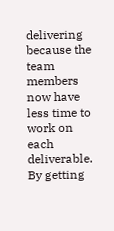delivering because the team members now have less time to work on each deliverable. By getting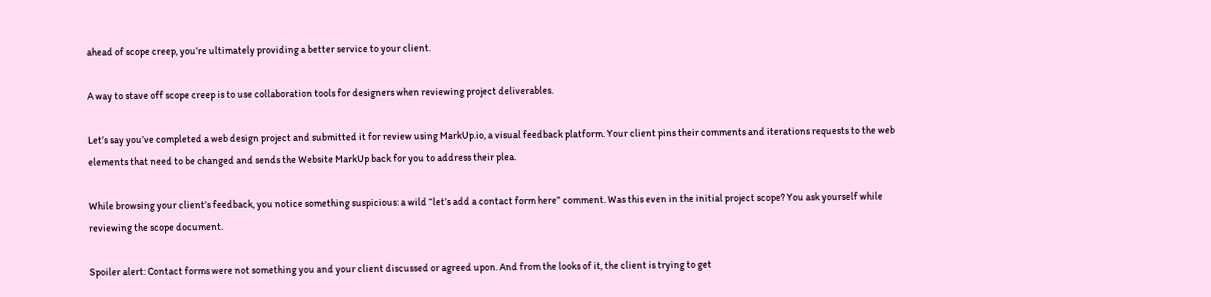ahead of scope creep, you’re ultimately providing a better service to your client.

A way to stave off scope creep is to use collaboration tools for designers when reviewing project deliverables.

Let’s say you’ve completed a web design project and submitted it for review using MarkUp.io, a visual feedback platform. Your client pins their comments and iterations requests to the web elements that need to be changed and sends the Website MarkUp back for you to address their plea.

While browsing your client’s feedback, you notice something suspicious: a wild “let’s add a contact form here” comment. Was this even in the initial project scope? You ask yourself while reviewing the scope document.

Spoiler alert: Contact forms were not something you and your client discussed or agreed upon. And from the looks of it, the client is trying to get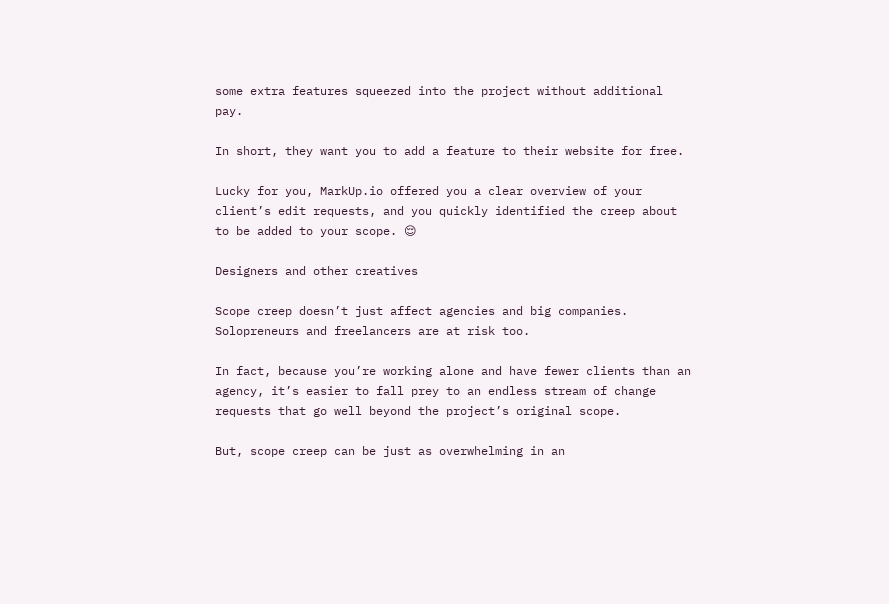some extra features squeezed into the project without additional pay.

In short, they want you to add a feature to their website for free.

Lucky for you, MarkUp.io offered you a clear overview of your client’s edit requests, and you quickly identified the creep about to be added to your scope. 😌

Designers and other creatives

Scope creep doesn’t just affect agencies and big companies. Solopreneurs and freelancers are at risk too.

In fact, because you’re working alone and have fewer clients than an agency, it’s easier to fall prey to an endless stream of change requests that go well beyond the project’s original scope.

But, scope creep can be just as overwhelming in an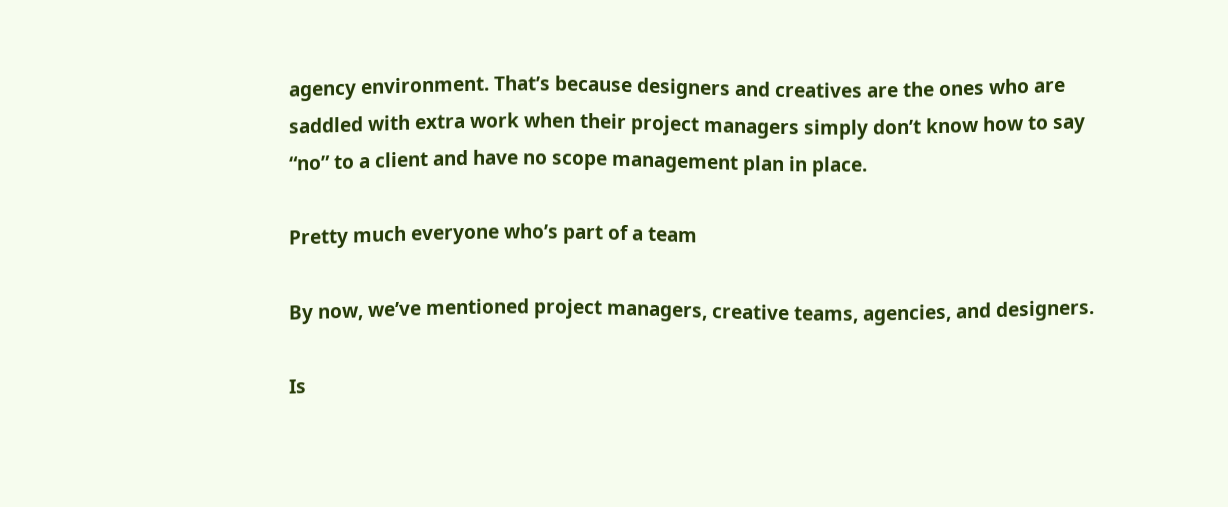agency environment. That’s because designers and creatives are the ones who are saddled with extra work when their project managers simply don’t know how to say “no” to a client and have no scope management plan in place.

Pretty much everyone who’s part of a team

By now, we’ve mentioned project managers, creative teams, agencies, and designers.

Is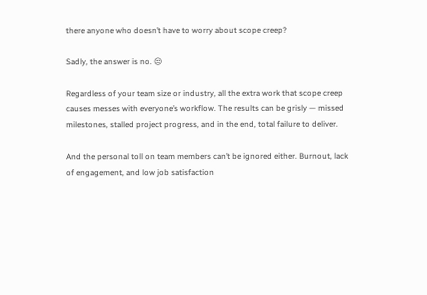there anyone who doesn’t have to worry about scope creep?

Sadly, the answer is no. 😒

Regardless of your team size or industry, all the extra work that scope creep causes messes with everyone’s workflow. The results can be grisly — missed milestones, stalled project progress, and in the end, total failure to deliver.

And the personal toll on team members can’t be ignored either. Burnout, lack of engagement, and low job satisfaction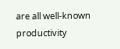are all well-known productivity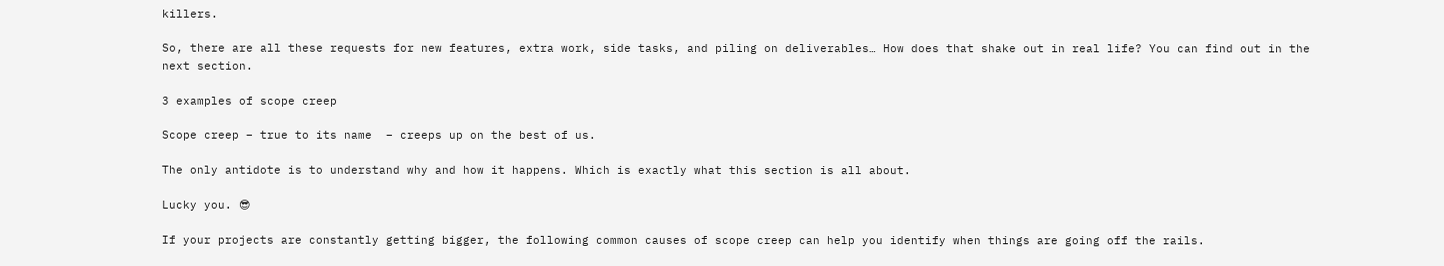killers.

So, there are all these requests for new features, extra work, side tasks, and piling on deliverables… How does that shake out in real life? You can find out in the next section.

3 examples of scope creep

Scope creep – true to its name  – creeps up on the best of us.

The only antidote is to understand why and how it happens. Which is exactly what this section is all about.

Lucky you. 😎

If your projects are constantly getting bigger, the following common causes of scope creep can help you identify when things are going off the rails.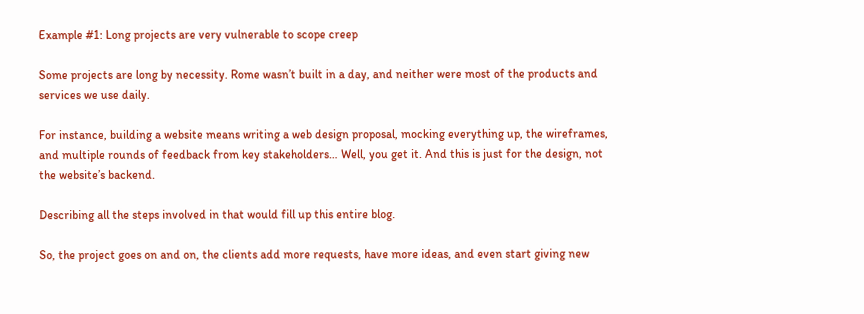Example #1: Long projects are very vulnerable to scope creep

Some projects are long by necessity. Rome wasn’t built in a day, and neither were most of the products and services we use daily.

For instance, building a website means writing a web design proposal, mocking everything up, the wireframes, and multiple rounds of feedback from key stakeholders… Well, you get it. And this is just for the design, not the website’s backend.

Describing all the steps involved in that would fill up this entire blog.

So, the project goes on and on, the clients add more requests, have more ideas, and even start giving new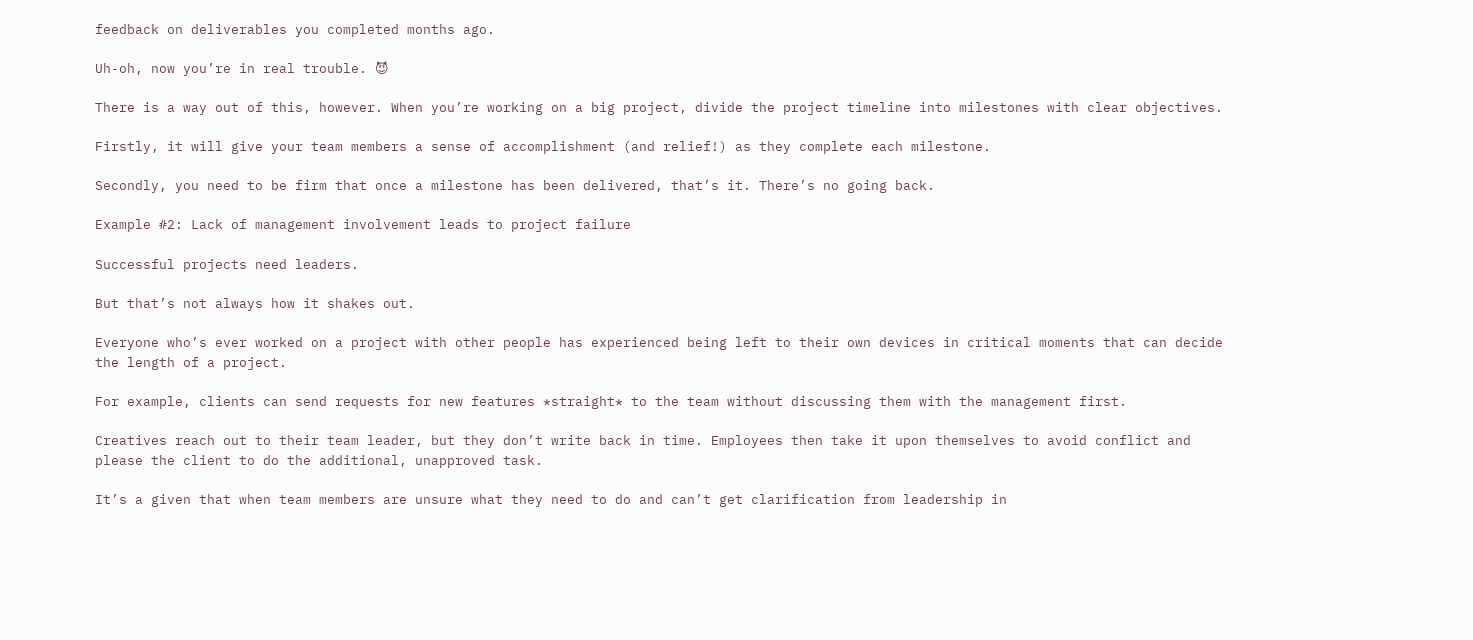feedback on deliverables you completed months ago.

Uh-oh, now you’re in real trouble. 😈

There is a way out of this, however. When you’re working on a big project, divide the project timeline into milestones with clear objectives.

Firstly, it will give your team members a sense of accomplishment (and relief!) as they complete each milestone.

Secondly, you need to be firm that once a milestone has been delivered, that’s it. There’s no going back.

Example #2: Lack of management involvement leads to project failure

Successful projects need leaders.

But that’s not always how it shakes out.

Everyone who’s ever worked on a project with other people has experienced being left to their own devices in critical moments that can decide the length of a project.

For example, clients can send requests for new features *straight* to the team without discussing them with the management first.

Creatives reach out to their team leader, but they don’t write back in time. Employees then take it upon themselves to avoid conflict and please the client to do the additional, unapproved task.

It’s a given that when team members are unsure what they need to do and can’t get clarification from leadership in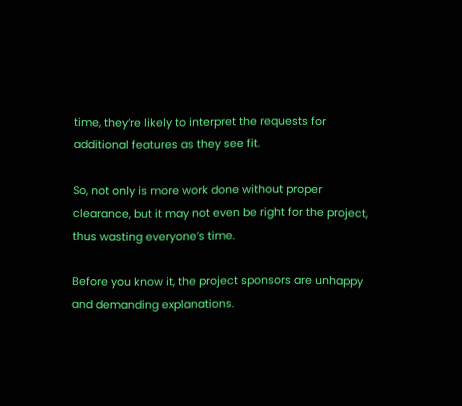time, they’re likely to interpret the requests for additional features as they see fit.

So, not only is more work done without proper clearance, but it may not even be right for the project, thus wasting everyone’s time.

Before you know it, the project sponsors are unhappy and demanding explanations.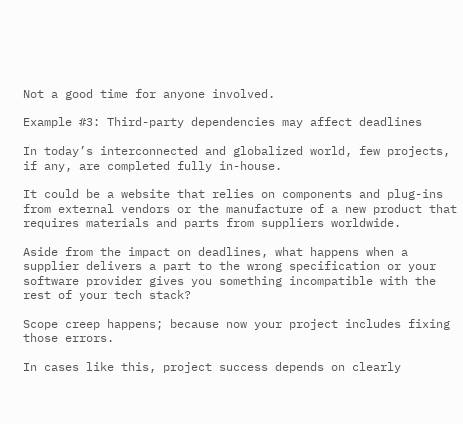Not a good time for anyone involved.

Example #3: Third-party dependencies may affect deadlines

In today’s interconnected and globalized world, few projects, if any, are completed fully in-house.

It could be a website that relies on components and plug-ins from external vendors or the manufacture of a new product that requires materials and parts from suppliers worldwide.

Aside from the impact on deadlines, what happens when a supplier delivers a part to the wrong specification or your software provider gives you something incompatible with the rest of your tech stack?

Scope creep happens; because now your project includes fixing those errors.

In cases like this, project success depends on clearly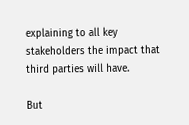explaining to all key stakeholders the impact that third parties will have.

But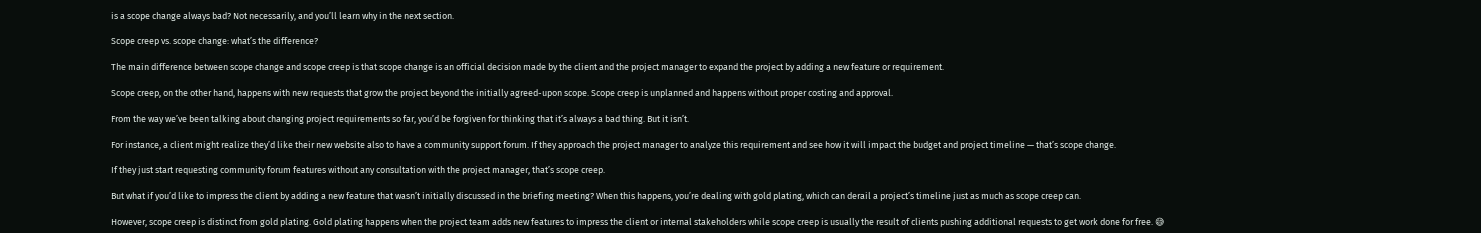is a scope change always bad? Not necessarily, and you’ll learn why in the next section.

Scope creep vs. scope change: what’s the difference?

The main difference between scope change and scope creep is that scope change is an official decision made by the client and the project manager to expand the project by adding a new feature or requirement.

Scope creep, on the other hand, happens with new requests that grow the project beyond the initially agreed-upon scope. Scope creep is unplanned and happens without proper costing and approval.

From the way we’ve been talking about changing project requirements so far, you’d be forgiven for thinking that it’s always a bad thing. But it isn’t.

For instance, a client might realize they’d like their new website also to have a community support forum. If they approach the project manager to analyze this requirement and see how it will impact the budget and project timeline — that’s scope change.

If they just start requesting community forum features without any consultation with the project manager, that’s scope creep.

But what if you’d like to impress the client by adding a new feature that wasn’t initially discussed in the briefing meeting? When this happens, you’re dealing with gold plating, which can derail a project’s timeline just as much as scope creep can.

However, scope creep is distinct from gold plating. Gold plating happens when the project team adds new features to impress the client or internal stakeholders while scope creep is usually the result of clients pushing additional requests to get work done for free. 😅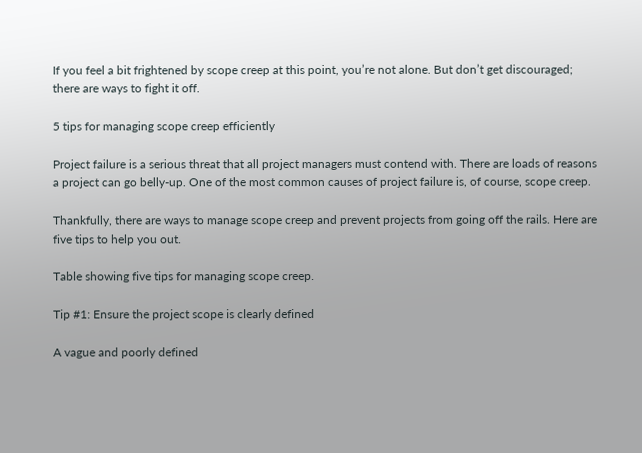If you feel a bit frightened by scope creep at this point, you’re not alone. But don’t get discouraged; there are ways to fight it off.

5 tips for managing scope creep efficiently

Project failure is a serious threat that all project managers must contend with. There are loads of reasons a project can go belly-up. One of the most common causes of project failure is, of course, scope creep.

Thankfully, there are ways to manage scope creep and prevent projects from going off the rails. Here are five tips to help you out.

Table showing five tips for managing scope creep.

Tip #1: Ensure the project scope is clearly defined

A vague and poorly defined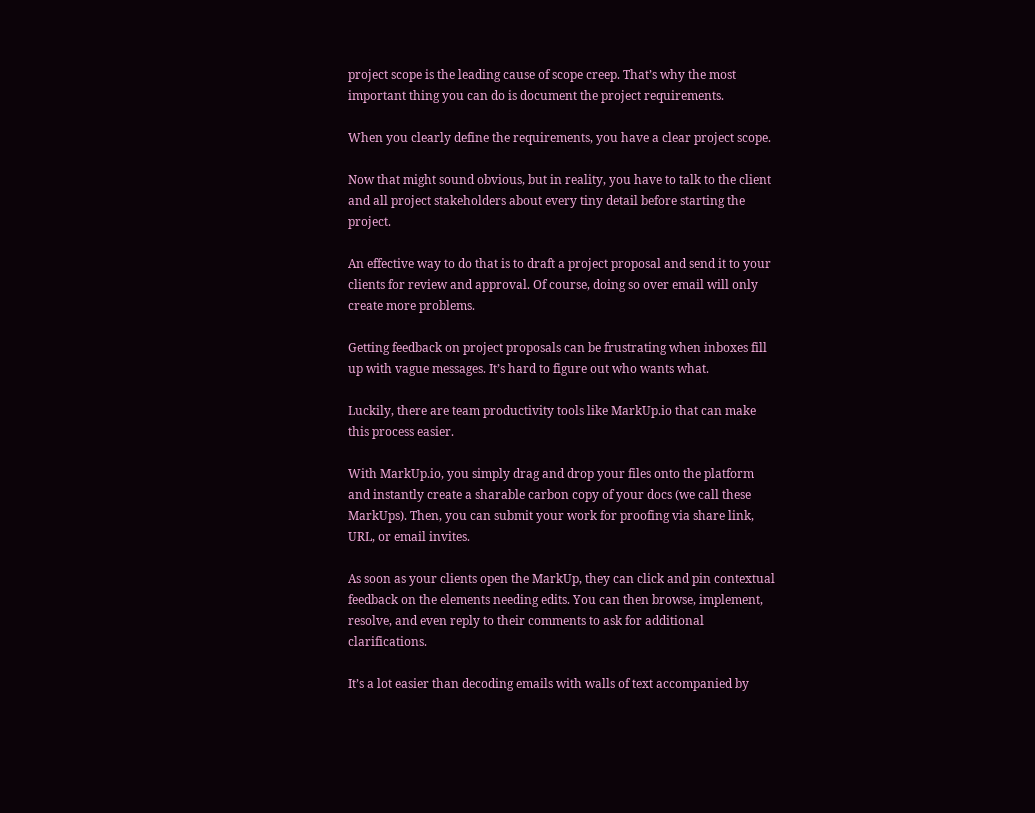project scope is the leading cause of scope creep. That’s why the most important thing you can do is document the project requirements.

When you clearly define the requirements, you have a clear project scope.

Now that might sound obvious, but in reality, you have to talk to the client and all project stakeholders about every tiny detail before starting the project.

An effective way to do that is to draft a project proposal and send it to your clients for review and approval. Of course, doing so over email will only create more problems.

Getting feedback on project proposals can be frustrating when inboxes fill up with vague messages. It’s hard to figure out who wants what.

Luckily, there are team productivity tools like MarkUp.io that can make this process easier.

With MarkUp.io, you simply drag and drop your files onto the platform and instantly create a sharable carbon copy of your docs (we call these MarkUps). Then, you can submit your work for proofing via share link, URL, or email invites.

As soon as your clients open the MarkUp, they can click and pin contextual feedback on the elements needing edits. You can then browse, implement, resolve, and even reply to their comments to ask for additional clarifications.

It’s a lot easier than decoding emails with walls of text accompanied by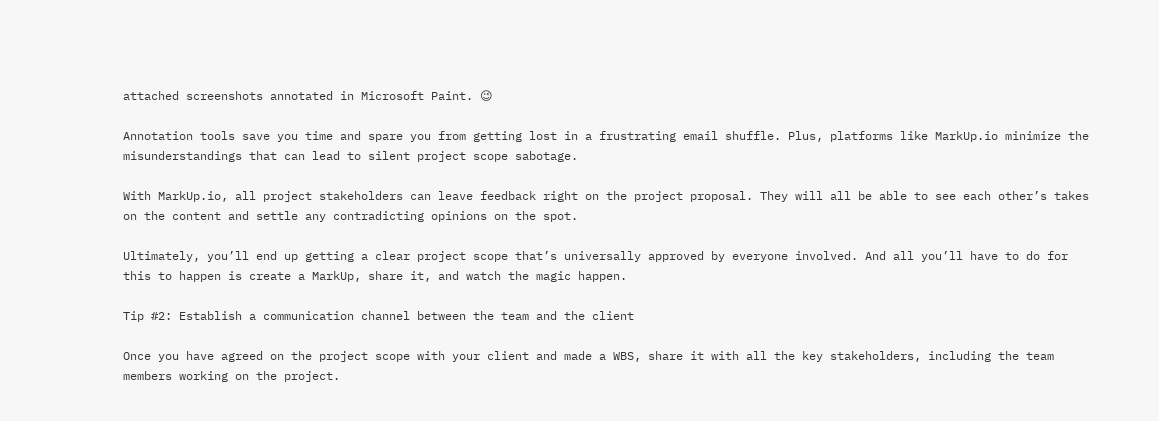attached screenshots annotated in Microsoft Paint. 😉

Annotation tools save you time and spare you from getting lost in a frustrating email shuffle. Plus, platforms like MarkUp.io minimize the misunderstandings that can lead to silent project scope sabotage.

With MarkUp.io, all project stakeholders can leave feedback right on the project proposal. They will all be able to see each other’s takes on the content and settle any contradicting opinions on the spot.

Ultimately, you’ll end up getting a clear project scope that’s universally approved by everyone involved. And all you’ll have to do for this to happen is create a MarkUp, share it, and watch the magic happen.

Tip #2: Establish a communication channel between the team and the client

Once you have agreed on the project scope with your client and made a WBS, share it with all the key stakeholders, including the team members working on the project.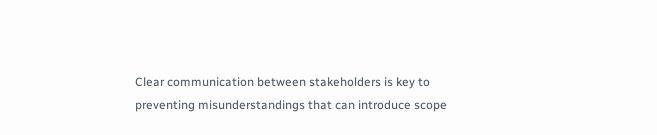Clear communication between stakeholders is key to preventing misunderstandings that can introduce scope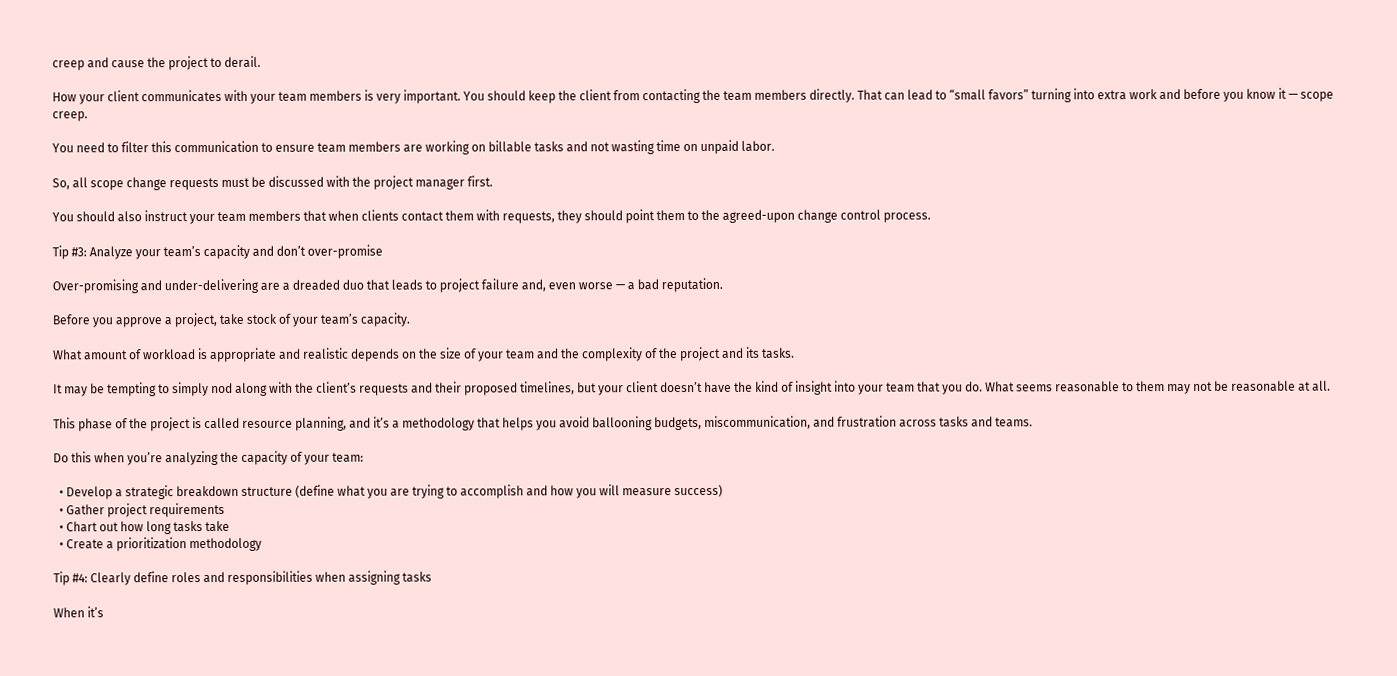creep and cause the project to derail.

How your client communicates with your team members is very important. You should keep the client from contacting the team members directly. That can lead to “small favors” turning into extra work and before you know it — scope creep.

You need to filter this communication to ensure team members are working on billable tasks and not wasting time on unpaid labor.

So, all scope change requests must be discussed with the project manager first.

You should also instruct your team members that when clients contact them with requests, they should point them to the agreed-upon change control process.

Tip #3: Analyze your team’s capacity and don’t over-promise

Over-promising and under-delivering are a dreaded duo that leads to project failure and, even worse — a bad reputation.

Before you approve a project, take stock of your team’s capacity.

What amount of workload is appropriate and realistic depends on the size of your team and the complexity of the project and its tasks.

It may be tempting to simply nod along with the client’s requests and their proposed timelines, but your client doesn’t have the kind of insight into your team that you do. What seems reasonable to them may not be reasonable at all.

This phase of the project is called resource planning, and it’s a methodology that helps you avoid ballooning budgets, miscommunication, and frustration across tasks and teams.

Do this when you’re analyzing the capacity of your team:

  • Develop a strategic breakdown structure (define what you are trying to accomplish and how you will measure success)
  • Gather project requirements
  • Chart out how long tasks take
  • Create a prioritization methodology

Tip #4: Clearly define roles and responsibilities when assigning tasks

When it’s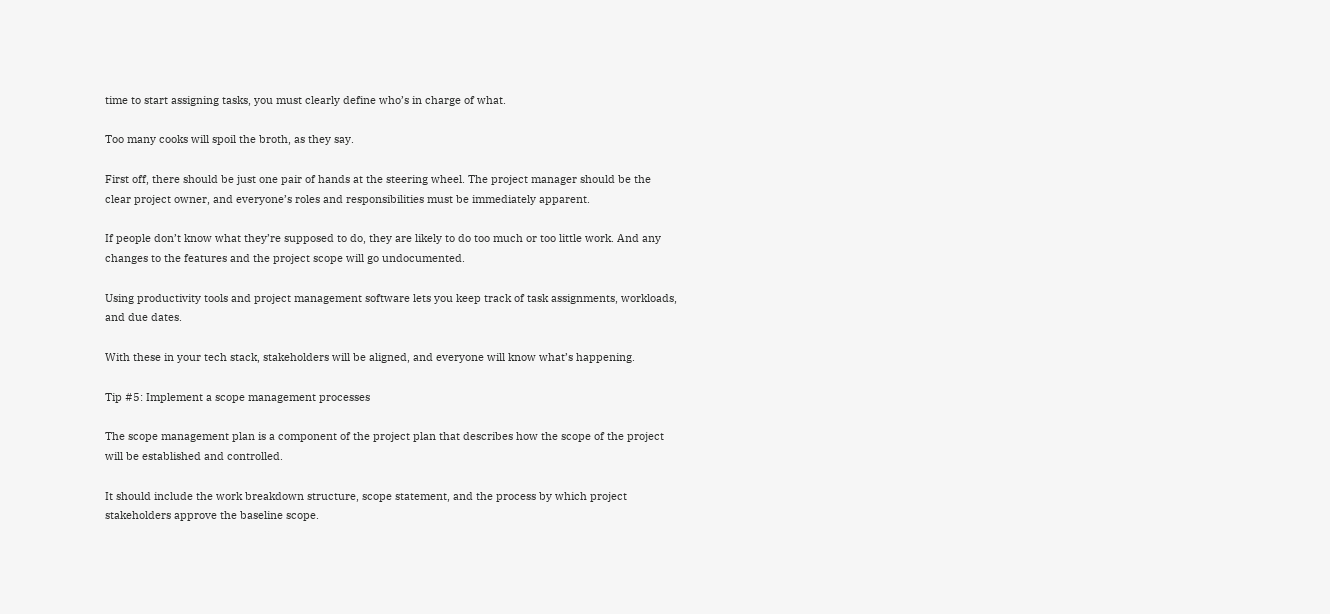time to start assigning tasks, you must clearly define who’s in charge of what.

Too many cooks will spoil the broth, as they say.

First off, there should be just one pair of hands at the steering wheel. The project manager should be the clear project owner, and everyone’s roles and responsibilities must be immediately apparent.

If people don’t know what they’re supposed to do, they are likely to do too much or too little work. And any changes to the features and the project scope will go undocumented.

Using productivity tools and project management software lets you keep track of task assignments, workloads, and due dates.

With these in your tech stack, stakeholders will be aligned, and everyone will know what’s happening.

Tip #5: Implement a scope management processes

The scope management plan is a component of the project plan that describes how the scope of the project will be established and controlled.

It should include the work breakdown structure, scope statement, and the process by which project stakeholders approve the baseline scope.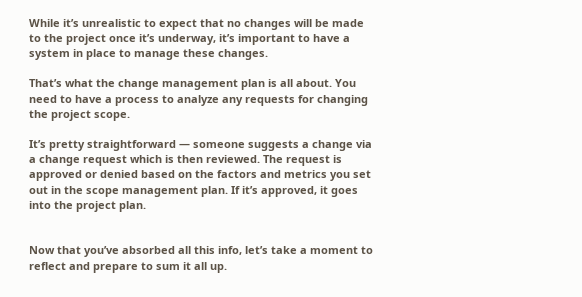While it’s unrealistic to expect that no changes will be made to the project once it’s underway, it’s important to have a system in place to manage these changes.

That’s what the change management plan is all about. You need to have a process to analyze any requests for changing the project scope.

It’s pretty straightforward — someone suggests a change via a change request which is then reviewed. The request is approved or denied based on the factors and metrics you set out in the scope management plan. If it’s approved, it goes into the project plan.


Now that you’ve absorbed all this info, let’s take a moment to reflect and prepare to sum it all up.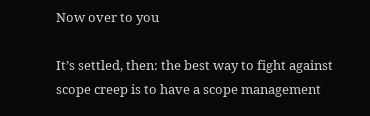Now over to you

It’s settled, then: the best way to fight against scope creep is to have a scope management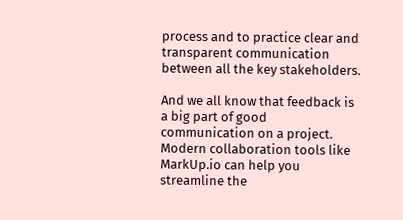process and to practice clear and transparent communication between all the key stakeholders.

And we all know that feedback is a big part of good communication on a project. Modern collaboration tools like MarkUp.io can help you streamline the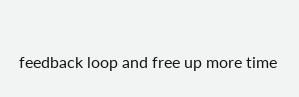feedback loop and free up more time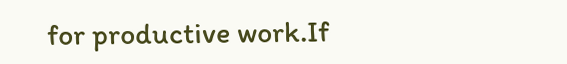for productive work.If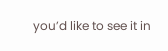you’d like to see it in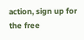action, sign up for the free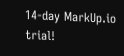14-day MarkUp.io trial!